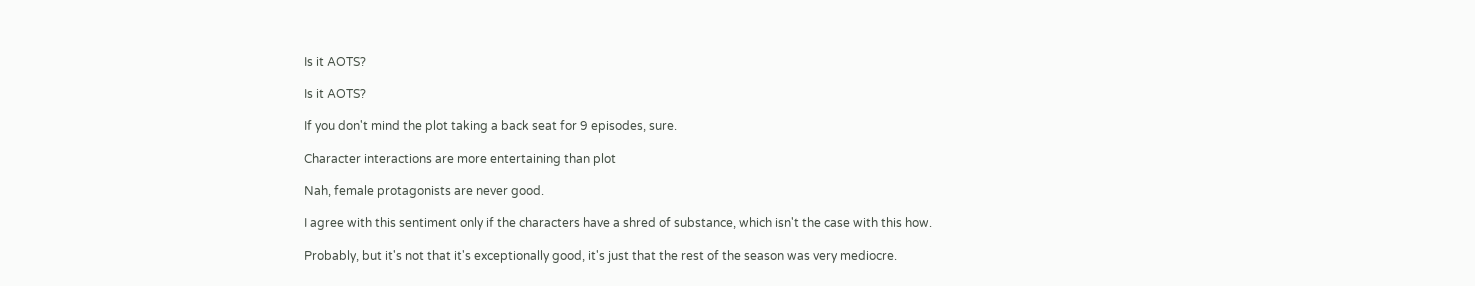Is it AOTS?

Is it AOTS?

If you don't mind the plot taking a back seat for 9 episodes, sure.

Character interactions are more entertaining than plot

Nah, female protagonists are never good.

I agree with this sentiment only if the characters have a shred of substance, which isn't the case with this how.

Probably, but it's not that it's exceptionally good, it's just that the rest of the season was very mediocre.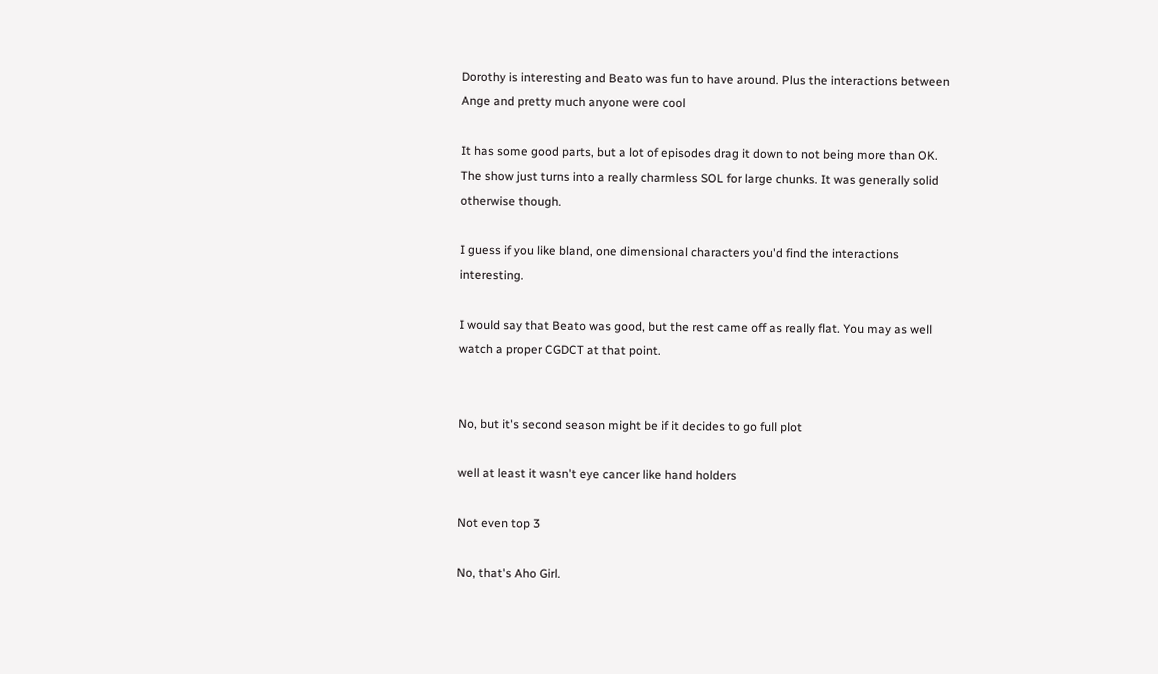Dorothy is interesting and Beato was fun to have around. Plus the interactions between Ange and pretty much anyone were cool

It has some good parts, but a lot of episodes drag it down to not being more than OK. The show just turns into a really charmless SOL for large chunks. It was generally solid otherwise though.

I guess if you like bland, one dimensional characters you'd find the interactions interesting.

I would say that Beato was good, but the rest came off as really flat. You may as well watch a proper CGDCT at that point.


No, but it's second season might be if it decides to go full plot

well at least it wasn't eye cancer like hand holders

Not even top 3

No, that's Aho Girl.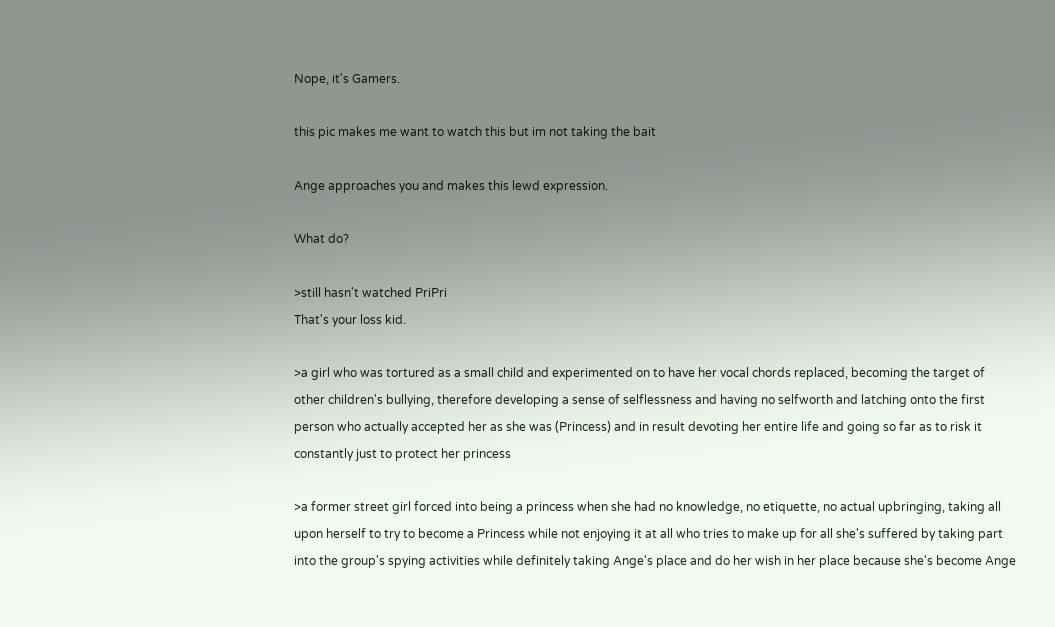Nope, it's Gamers.

this pic makes me want to watch this but im not taking the bait

Ange approaches you and makes this lewd expression.

What do?

>still hasn't watched PriPri
That's your loss kid.

>a girl who was tortured as a small child and experimented on to have her vocal chords replaced, becoming the target of other children's bullying, therefore developing a sense of selflessness and having no selfworth and latching onto the first person who actually accepted her as she was (Princess) and in result devoting her entire life and going so far as to risk it constantly just to protect her princess

>a former street girl forced into being a princess when she had no knowledge, no etiquette, no actual upbringing, taking all upon herself to try to become a Princess while not enjoying it at all who tries to make up for all she's suffered by taking part into the group's spying activities while definitely taking Ange's place and do her wish in her place because she's become Ange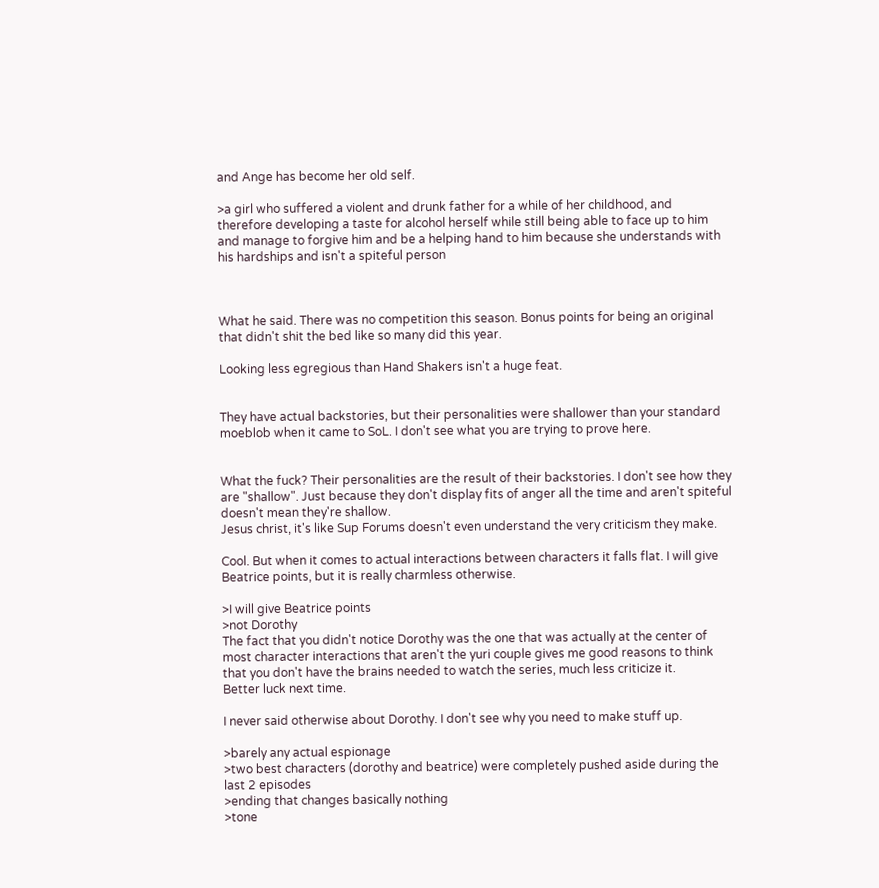and Ange has become her old self.

>a girl who suffered a violent and drunk father for a while of her childhood, and therefore developing a taste for alcohol herself while still being able to face up to him and manage to forgive him and be a helping hand to him because she understands with his hardships and isn't a spiteful person



What he said. There was no competition this season. Bonus points for being an original that didn't shit the bed like so many did this year.

Looking less egregious than Hand Shakers isn't a huge feat.


They have actual backstories, but their personalities were shallower than your standard moeblob when it came to SoL. I don't see what you are trying to prove here.


What the fuck? Their personalities are the result of their backstories. I don't see how they are "shallow". Just because they don't display fits of anger all the time and aren't spiteful doesn't mean they're shallow.
Jesus christ, it's like Sup Forums doesn't even understand the very criticism they make.

Cool. But when it comes to actual interactions between characters it falls flat. I will give Beatrice points, but it is really charmless otherwise.

>I will give Beatrice points
>not Dorothy
The fact that you didn't notice Dorothy was the one that was actually at the center of most character interactions that aren't the yuri couple gives me good reasons to think that you don't have the brains needed to watch the series, much less criticize it.
Better luck next time.

I never said otherwise about Dorothy. I don't see why you need to make stuff up.

>barely any actual espionage
>two best characters (dorothy and beatrice) were completely pushed aside during the last 2 episodes
>ending that changes basically nothing
>tone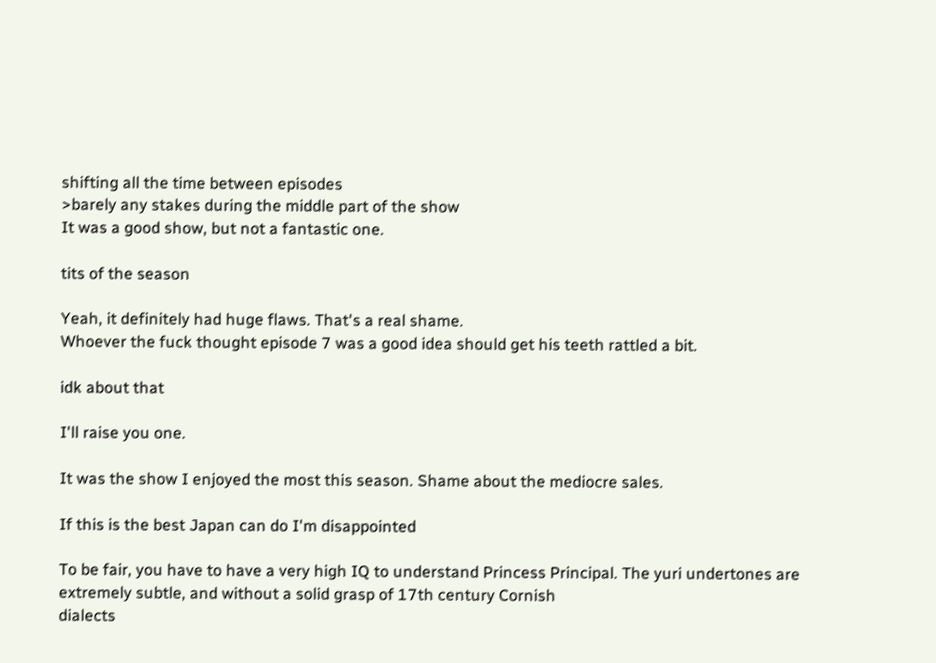shifting all the time between episodes
>barely any stakes during the middle part of the show
It was a good show, but not a fantastic one.

tits of the season

Yeah, it definitely had huge flaws. That's a real shame.
Whoever the fuck thought episode 7 was a good idea should get his teeth rattled a bit.

idk about that

I'll raise you one.

It was the show I enjoyed the most this season. Shame about the mediocre sales.

If this is the best Japan can do I'm disappointed

To be fair, you have to have a very high IQ to understand Princess Principal. The yuri undertones are extremely subtle, and without a solid grasp of 17th century Cornish
dialects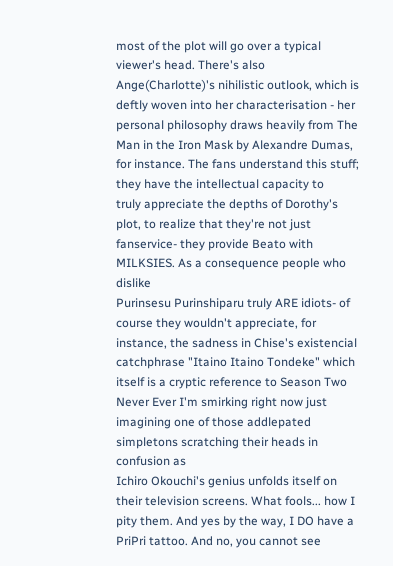most of the plot will go over a typical viewer's head. There's also Ange(Charlotte)'s nihilistic outlook, which is deftly woven into her characterisation - her
personal philosophy draws heavily from The Man in the Iron Mask by Alexandre Dumas, for instance. The fans understand this stuff; they have the intellectual capacity to
truly appreciate the depths of Dorothy's plot, to realize that they're not just fanservice- they provide Beato with MILKSIES. As a consequence people who dislike
Purinsesu Purinshiparu truly ARE idiots- of course they wouldn't appreciate, for instance, the sadness in Chise's existencial catchphrase "Itaino Itaino Tondeke" which
itself is a cryptic reference to Season Two Never Ever I'm smirking right now just imagining one of those addlepated simpletons scratching their heads in confusion as
Ichiro Okouchi's genius unfolds itself on their television screens. What fools... how I pity them. And yes by the way, I DO have a PriPri tattoo. And no, you cannot see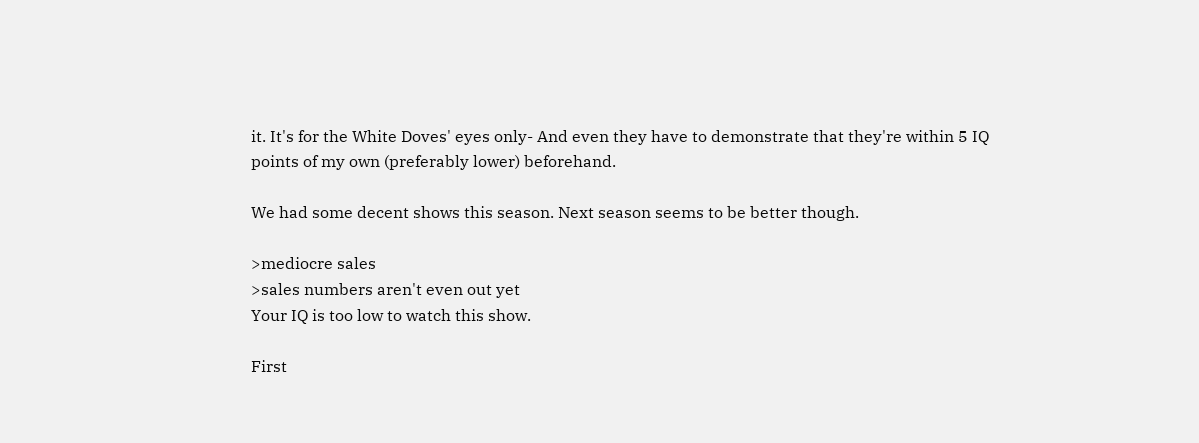it. It's for the White Doves' eyes only- And even they have to demonstrate that they're within 5 IQ points of my own (preferably lower) beforehand.

We had some decent shows this season. Next season seems to be better though.

>mediocre sales
>sales numbers aren't even out yet
Your IQ is too low to watch this show.

First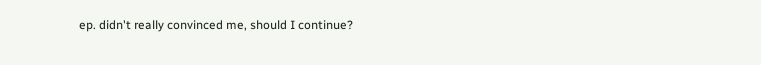ep. didn't really convinced me, should I continue?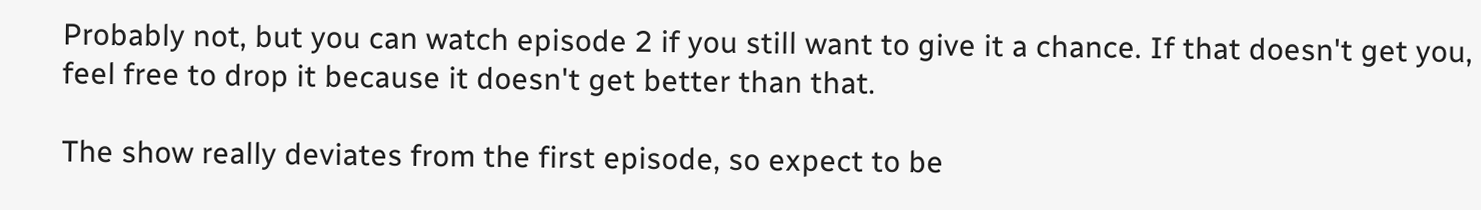Probably not, but you can watch episode 2 if you still want to give it a chance. If that doesn't get you, feel free to drop it because it doesn't get better than that.

The show really deviates from the first episode, so expect to be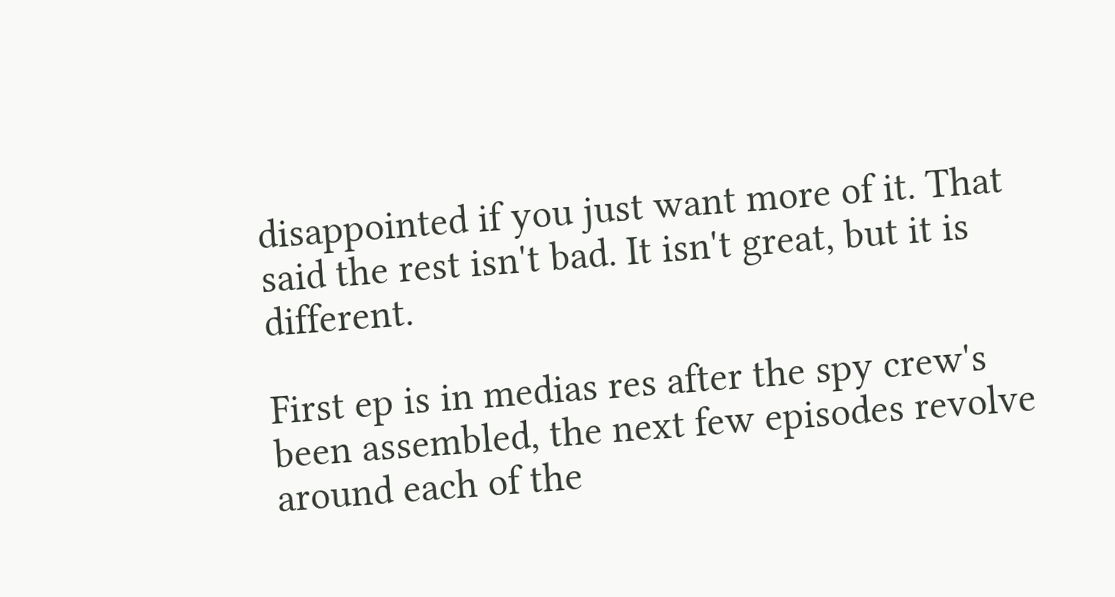disappointed if you just want more of it. That said the rest isn't bad. It isn't great, but it is different.

First ep is in medias res after the spy crew's been assembled, the next few episodes revolve around each of the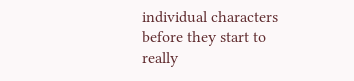individual characters before they start to really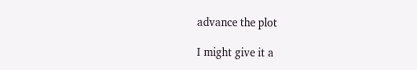advance the plot

I might give it a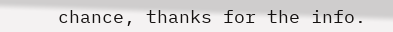chance, thanks for the info.